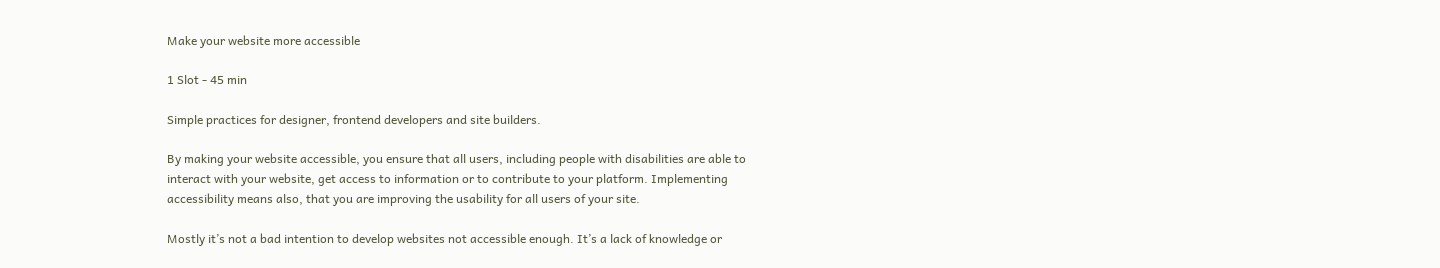Make your website more accessible

1 Slot - 45 min

Simple practices for designer, frontend developers and site builders.

By making your website accessible, you ensure that all users, including people with disabilities are able to interact with your website, get access to information or to contribute to your platform. Implementing accessibility means also, that you are improving the usability for all users of your site.

Mostly it’s not a bad intention to develop websites not accessible enough. It’s a lack of knowledge or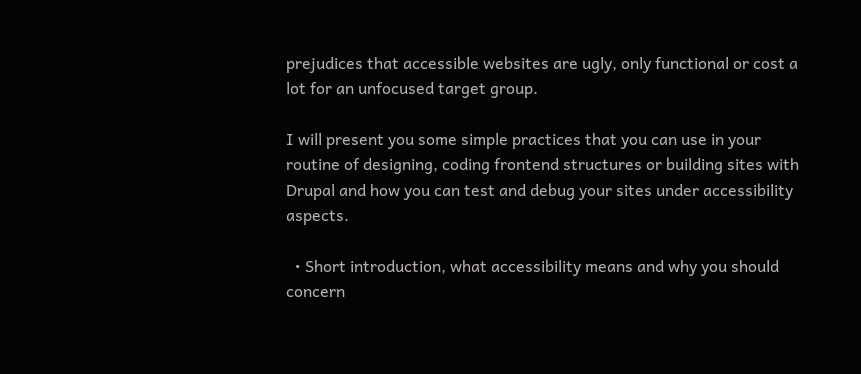prejudices that accessible websites are ugly, only functional or cost a lot for an unfocused target group.

I will present you some simple practices that you can use in your routine of designing, coding frontend structures or building sites with Drupal and how you can test and debug your sites under accessibility aspects.

  • Short introduction, what accessibility means and why you should concern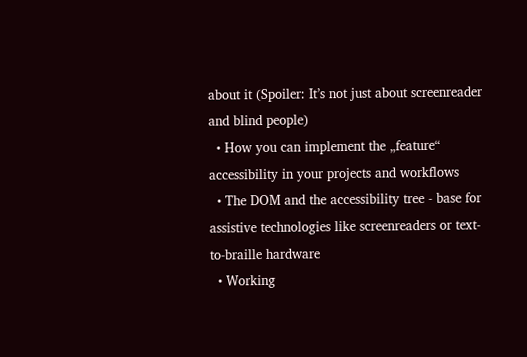about it (Spoiler: It’s not just about screenreader and blind people)
  • How you can implement the „feature“ accessibility in your projects and workflows
  • The DOM and the accessibility tree - base for assistive technologies like screenreaders or text-to-braille hardware
  • Working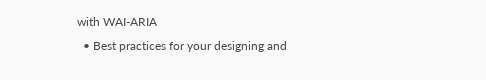with WAI-ARIA
  • Best practices for your designing and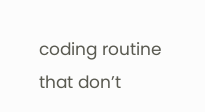coding routine that don’t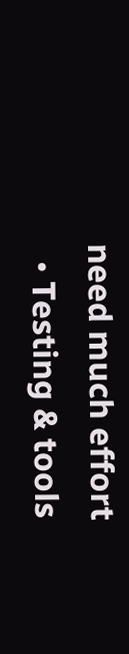need much effort
  • Testing & tools